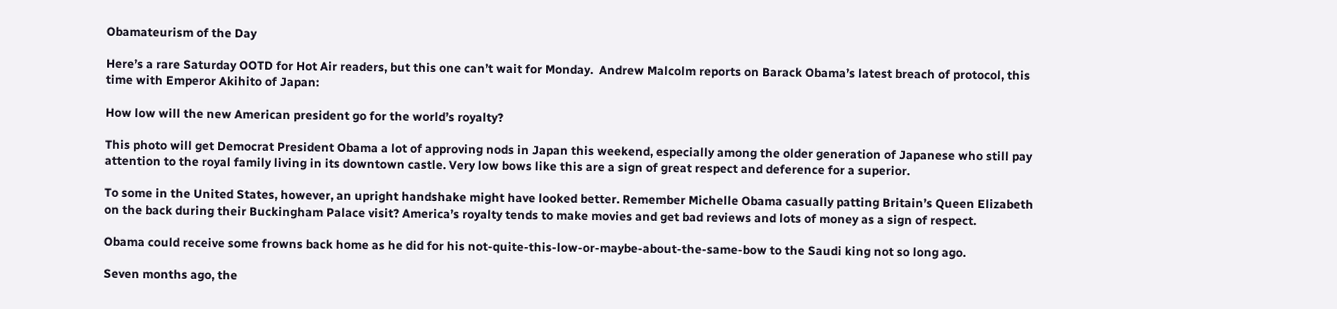Obamateurism of the Day

Here’s a rare Saturday OOTD for Hot Air readers, but this one can’t wait for Monday.  Andrew Malcolm reports on Barack Obama’s latest breach of protocol, this time with Emperor Akihito of Japan:

How low will the new American president go for the world’s royalty?

This photo will get Democrat President Obama a lot of approving nods in Japan this weekend, especially among the older generation of Japanese who still pay attention to the royal family living in its downtown castle. Very low bows like this are a sign of great respect and deference for a superior.

To some in the United States, however, an upright handshake might have looked better. Remember Michelle Obama casually patting Britain’s Queen Elizabeth on the back during their Buckingham Palace visit? America’s royalty tends to make movies and get bad reviews and lots of money as a sign of respect.

Obama could receive some frowns back home as he did for his not-quite-this-low-or-maybe-about-the-same-bow to the Saudi king not so long ago.

Seven months ago, the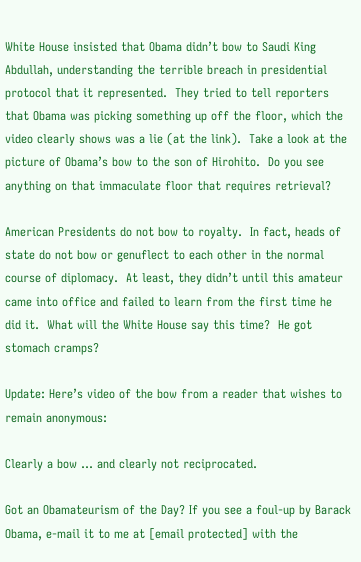White House insisted that Obama didn’t bow to Saudi King Abdullah, understanding the terrible breach in presidential protocol that it represented.  They tried to tell reporters that Obama was picking something up off the floor, which the video clearly shows was a lie (at the link).  Take a look at the picture of Obama’s bow to the son of Hirohito.  Do you see anything on that immaculate floor that requires retrieval?

American Presidents do not bow to royalty.  In fact, heads of state do not bow or genuflect to each other in the normal course of diplomacy.  At least, they didn’t until this amateur came into office and failed to learn from the first time he did it.  What will the White House say this time?  He got stomach cramps?

Update: Here’s video of the bow from a reader that wishes to remain anonymous:

Clearly a bow … and clearly not reciprocated.

Got an Obamateurism of the Day? If you see a foul-up by Barack Obama, e-mail it to me at [email protected] with the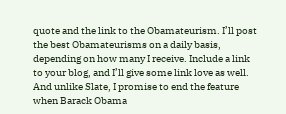quote and the link to the Obamateurism. I’ll post the best Obamateurisms on a daily basis, depending on how many I receive. Include a link to your blog, and I’ll give some link love as well. And unlike Slate, I promise to end the feature when Barack Obama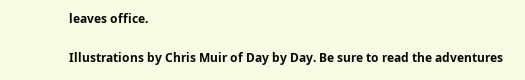leaves office.

Illustrations by Chris Muir of Day by Day. Be sure to read the adventures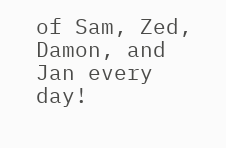of Sam, Zed, Damon, and Jan every day!